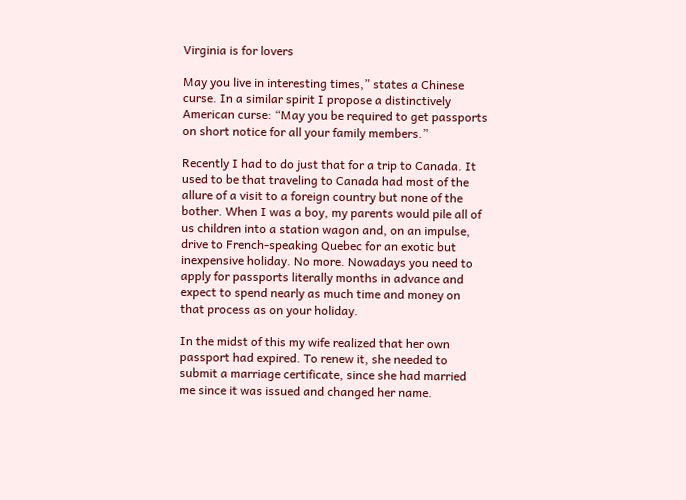Virginia is for lovers

May you live in interesting times,” states a Chinese curse. In a similar spirit I propose a distinctively American curse: “May you be required to get passports on short notice for all your family members.”

Recently I had to do just that for a trip to Canada. It used to be that traveling to Canada had most of the allure of a visit to a foreign country but none of the bother. When I was a boy, my parents would pile all of us children into a station wagon and, on an impulse, drive to French-speaking Quebec for an exotic but inexpensive holiday. No more. Nowadays you need to apply for passports literally months in advance and expect to spend nearly as much time and money on that process as on your holiday.

In the midst of this my wife realized that her own passport had expired. To renew it, she needed to submit a marriage certificate, since she had married me since it was issued and changed her name.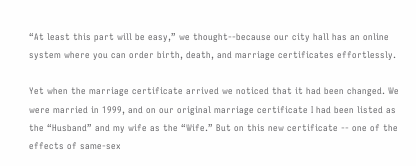“At least this part will be easy,” we thought--because our city hall has an online system where you can order birth, death, and marriage certificates effortlessly.

Yet when the marriage certificate arrived we noticed that it had been changed. We were married in 1999, and on our original marriage certificate I had been listed as the “Husband” and my wife as the “Wife.” But on this new certificate -- one of the effects of same-sex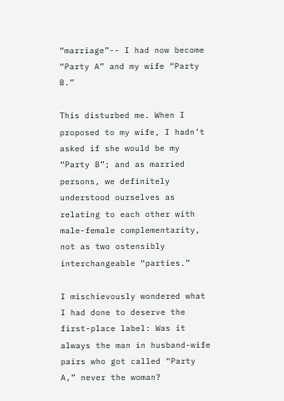“marriage”-- I had now become “Party A” and my wife “Party B.”

This disturbed me. When I proposed to my wife, I hadn’t asked if she would be my “Party B”; and as married persons, we definitely understood ourselves as relating to each other with male-female complementarity, not as two ostensibly interchangeable “parties.”

I mischievously wondered what I had done to deserve the first-place label: Was it always the man in husband-wife pairs who got called “Party A,” never the woman?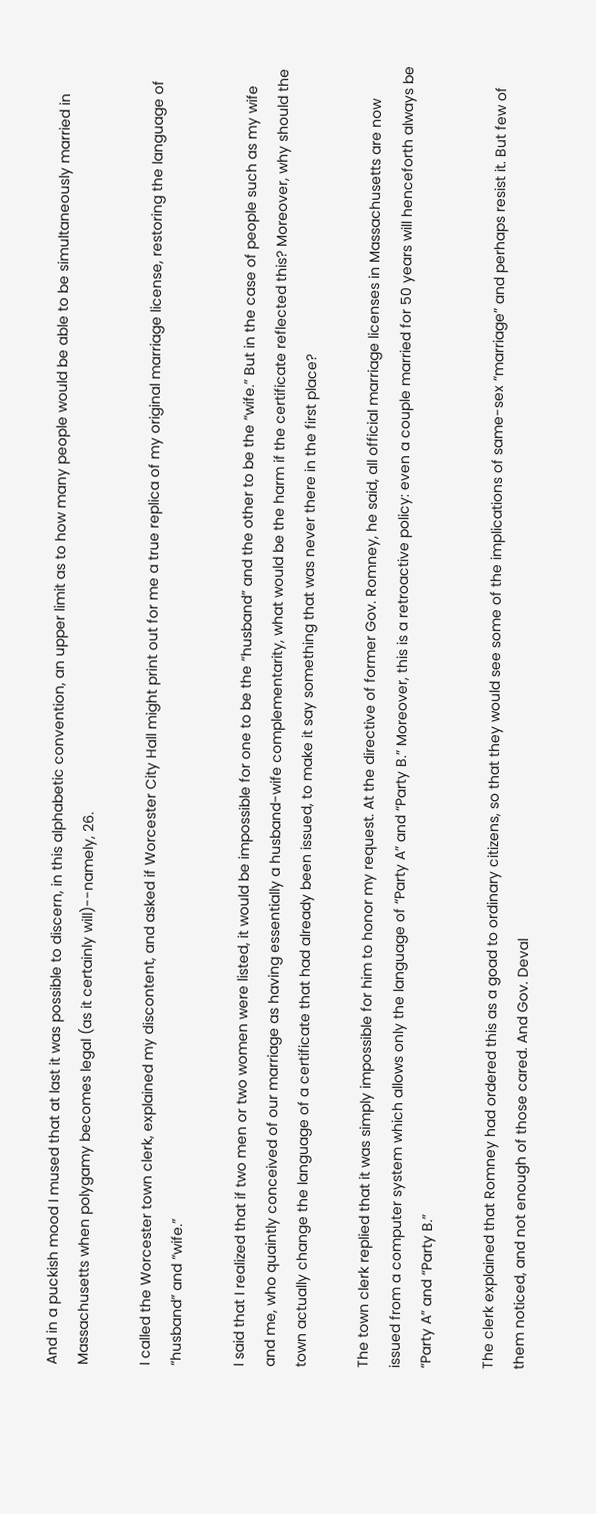And in a puckish mood I mused that at last it was possible to discern, in this alphabetic convention, an upper limit as to how many people would be able to be simultaneously married in Massachusetts when polygamy becomes legal (as it certainly will)--namely, 26.

I called the Worcester town clerk, explained my discontent, and asked if Worcester City Hall might print out for me a true replica of my original marriage license, restoring the language of “husband” and “wife.”

I said that I realized that if two men or two women were listed, it would be impossible for one to be the “husband” and the other to be the “wife.” But in the case of people such as my wife and me, who quaintly conceived of our marriage as having essentially a husband-wife complementarity, what would be the harm if the certificate reflected this? Moreover, why should the town actually change the language of a certificate that had already been issued, to make it say something that was never there in the first place?

The town clerk replied that it was simply impossible for him to honor my request. At the directive of former Gov. Romney, he said, all official marriage licenses in Massachusetts are now issued from a computer system which allows only the language of “Party A” and “Party B.” Moreover, this is a retroactive policy: even a couple married for 50 years will henceforth always be “Party A” and “Party B.”

The clerk explained that Romney had ordered this as a goad to ordinary citizens, so that they would see some of the implications of same-sex “marriage” and perhaps resist it. But few of them noticed, and not enough of those cared. And Gov. Deval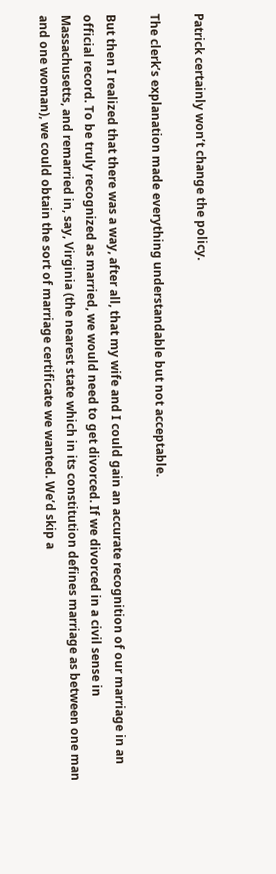Patrick certainly won’t change the policy.

The clerk’s explanation made everything understandable but not acceptable.

But then I realized that there was a way, after all, that my wife and I could gain an accurate recognition of our marriage in an official record. To be truly recognized as married, we would need to get divorced. If we divorced in a civil sense in Massachusetts, and remarried in, say, Virginia (the nearest state which in its constitution defines marriage as between one man and one woman), we could obtain the sort of marriage certificate we wanted. We’d skip a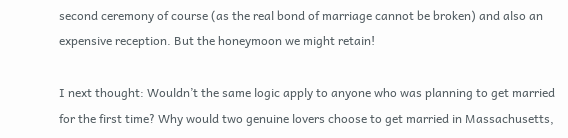second ceremony of course (as the real bond of marriage cannot be broken) and also an expensive reception. But the honeymoon we might retain!

I next thought: Wouldn’t the same logic apply to anyone who was planning to get married for the first time? Why would two genuine lovers choose to get married in Massachusetts,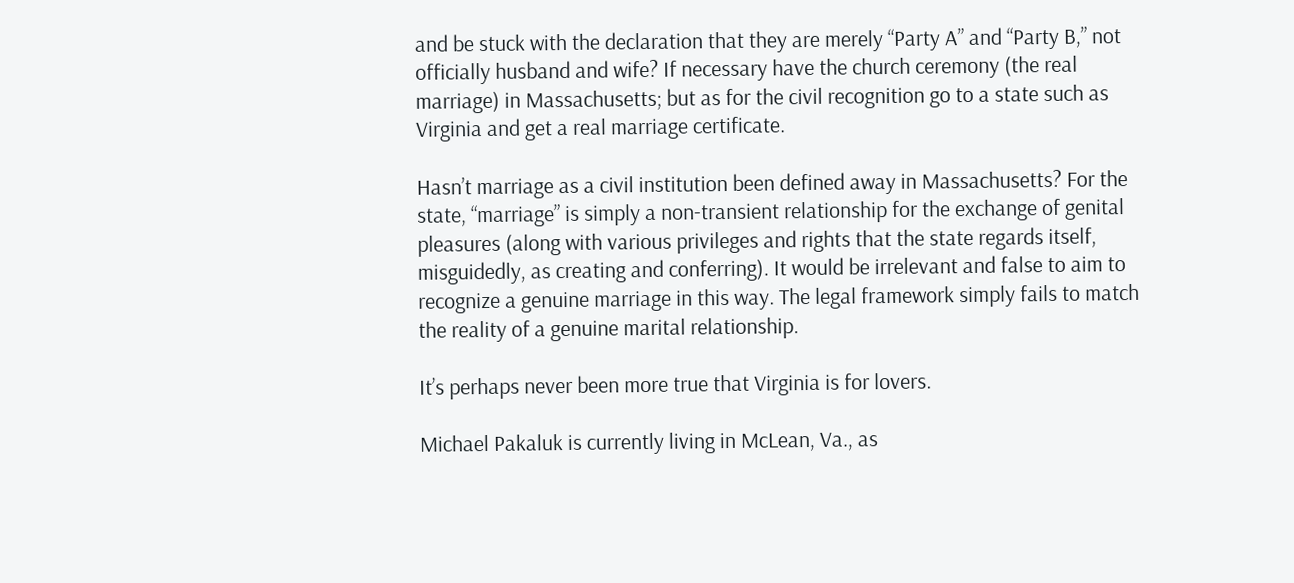and be stuck with the declaration that they are merely “Party A” and “Party B,” not officially husband and wife? If necessary have the church ceremony (the real marriage) in Massachusetts; but as for the civil recognition go to a state such as Virginia and get a real marriage certificate.

Hasn’t marriage as a civil institution been defined away in Massachusetts? For the state, “marriage” is simply a non-transient relationship for the exchange of genital pleasures (along with various privileges and rights that the state regards itself, misguidedly, as creating and conferring). It would be irrelevant and false to aim to recognize a genuine marriage in this way. The legal framework simply fails to match the reality of a genuine marital relationship.

It’s perhaps never been more true that Virginia is for lovers.

Michael Pakaluk is currently living in McLean, Va., as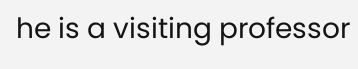he is a visiting professor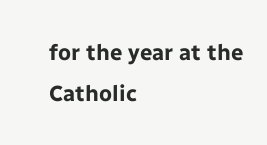for the year at the Catholic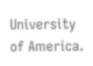University of America.